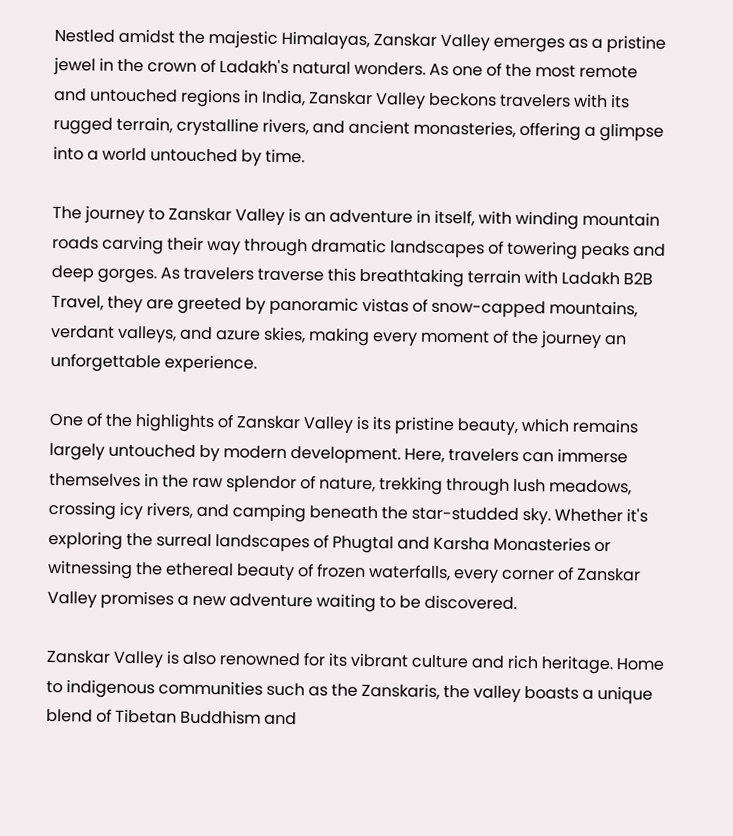Nestled amidst the majestic Himalayas, Zanskar Valley emerges as a pristine jewel in the crown of Ladakh's natural wonders. As one of the most remote and untouched regions in India, Zanskar Valley beckons travelers with its rugged terrain, crystalline rivers, and ancient monasteries, offering a glimpse into a world untouched by time.

The journey to Zanskar Valley is an adventure in itself, with winding mountain roads carving their way through dramatic landscapes of towering peaks and deep gorges. As travelers traverse this breathtaking terrain with Ladakh B2B Travel, they are greeted by panoramic vistas of snow-capped mountains, verdant valleys, and azure skies, making every moment of the journey an unforgettable experience.

One of the highlights of Zanskar Valley is its pristine beauty, which remains largely untouched by modern development. Here, travelers can immerse themselves in the raw splendor of nature, trekking through lush meadows, crossing icy rivers, and camping beneath the star-studded sky. Whether it's exploring the surreal landscapes of Phugtal and Karsha Monasteries or witnessing the ethereal beauty of frozen waterfalls, every corner of Zanskar Valley promises a new adventure waiting to be discovered.

Zanskar Valley is also renowned for its vibrant culture and rich heritage. Home to indigenous communities such as the Zanskaris, the valley boasts a unique blend of Tibetan Buddhism and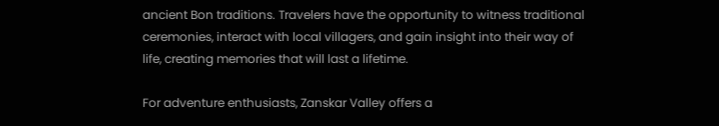ancient Bon traditions. Travelers have the opportunity to witness traditional ceremonies, interact with local villagers, and gain insight into their way of life, creating memories that will last a lifetime.

For adventure enthusiasts, Zanskar Valley offers a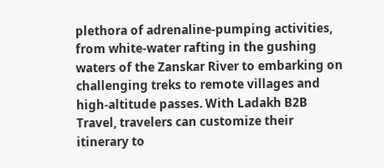plethora of adrenaline-pumping activities, from white-water rafting in the gushing waters of the Zanskar River to embarking on challenging treks to remote villages and high-altitude passes. With Ladakh B2B Travel, travelers can customize their itinerary to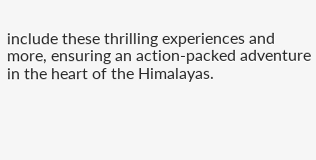include these thrilling experiences and more, ensuring an action-packed adventure in the heart of the Himalayas.